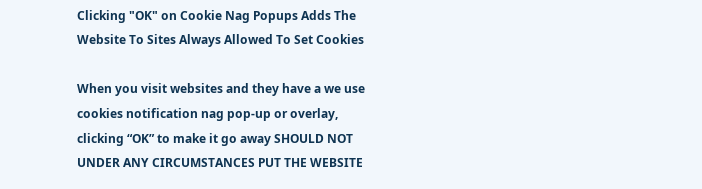Clicking "OK" on Cookie Nag Popups Adds The Website To Sites Always Allowed To Set Cookies

When you visit websites and they have a we use cookies notification nag pop-up or overlay, clicking “OK” to make it go away SHOULD NOT UNDER ANY CIRCUMSTANCES PUT THE WEBSITE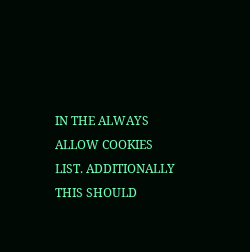IN THE ALWAYS ALLOW COOKIES LIST. ADDITIONALLY THIS SHOULD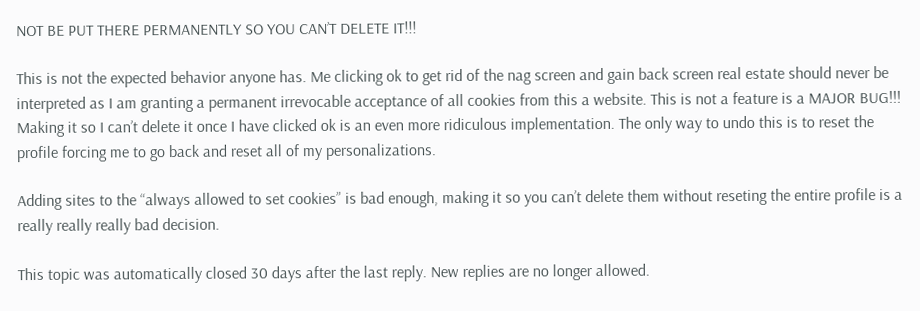NOT BE PUT THERE PERMANENTLY SO YOU CAN’T DELETE IT!!!

This is not the expected behavior anyone has. Me clicking ok to get rid of the nag screen and gain back screen real estate should never be interpreted as I am granting a permanent irrevocable acceptance of all cookies from this a website. This is not a feature is a MAJOR BUG!!! Making it so I can’t delete it once I have clicked ok is an even more ridiculous implementation. The only way to undo this is to reset the profile forcing me to go back and reset all of my personalizations.

Adding sites to the “always allowed to set cookies” is bad enough, making it so you can’t delete them without reseting the entire profile is a really really really bad decision.

This topic was automatically closed 30 days after the last reply. New replies are no longer allowed.